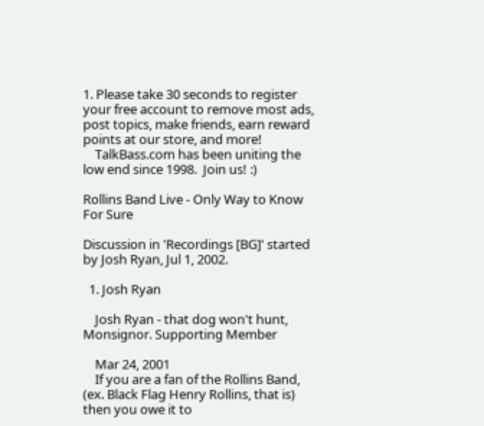1. Please take 30 seconds to register your free account to remove most ads, post topics, make friends, earn reward points at our store, and more!
    TalkBass.com has been uniting the low end since 1998.  Join us! :)

Rollins Band Live - Only Way to Know For Sure

Discussion in 'Recordings [BG]' started by Josh Ryan, Jul 1, 2002.

  1. Josh Ryan

    Josh Ryan - that dog won't hunt, Monsignor. Supporting Member

    Mar 24, 2001
    If you are a fan of the Rollins Band, (ex. Black Flag Henry Rollins, that is) then you owe it to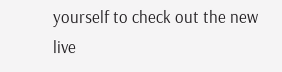yourself to check out the new live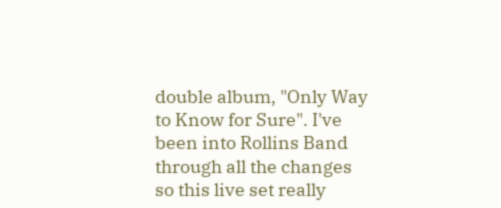double album, "Only Way to Know for Sure". I've been into Rollins Band through all the changes so this live set really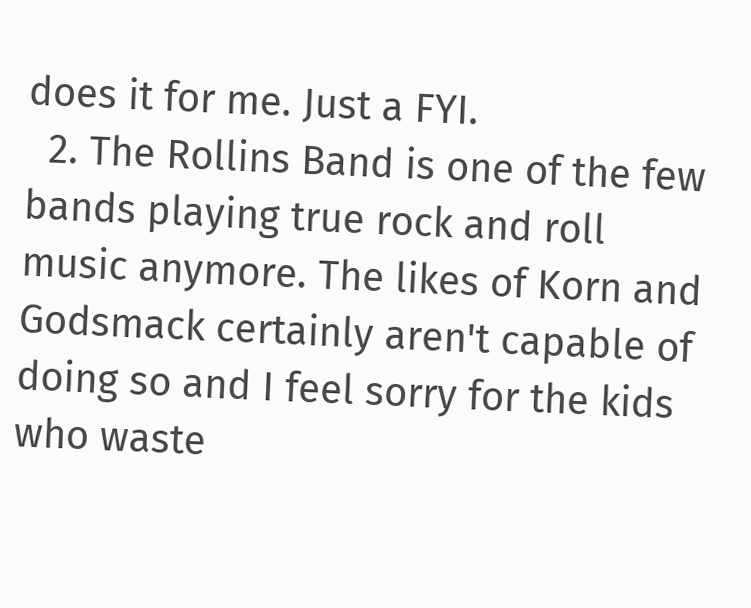does it for me. Just a FYI.
  2. The Rollins Band is one of the few bands playing true rock and roll music anymore. The likes of Korn and Godsmack certainly aren't capable of doing so and I feel sorry for the kids who waste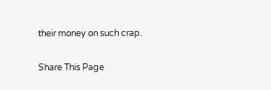their money on such crap.

Share This Page